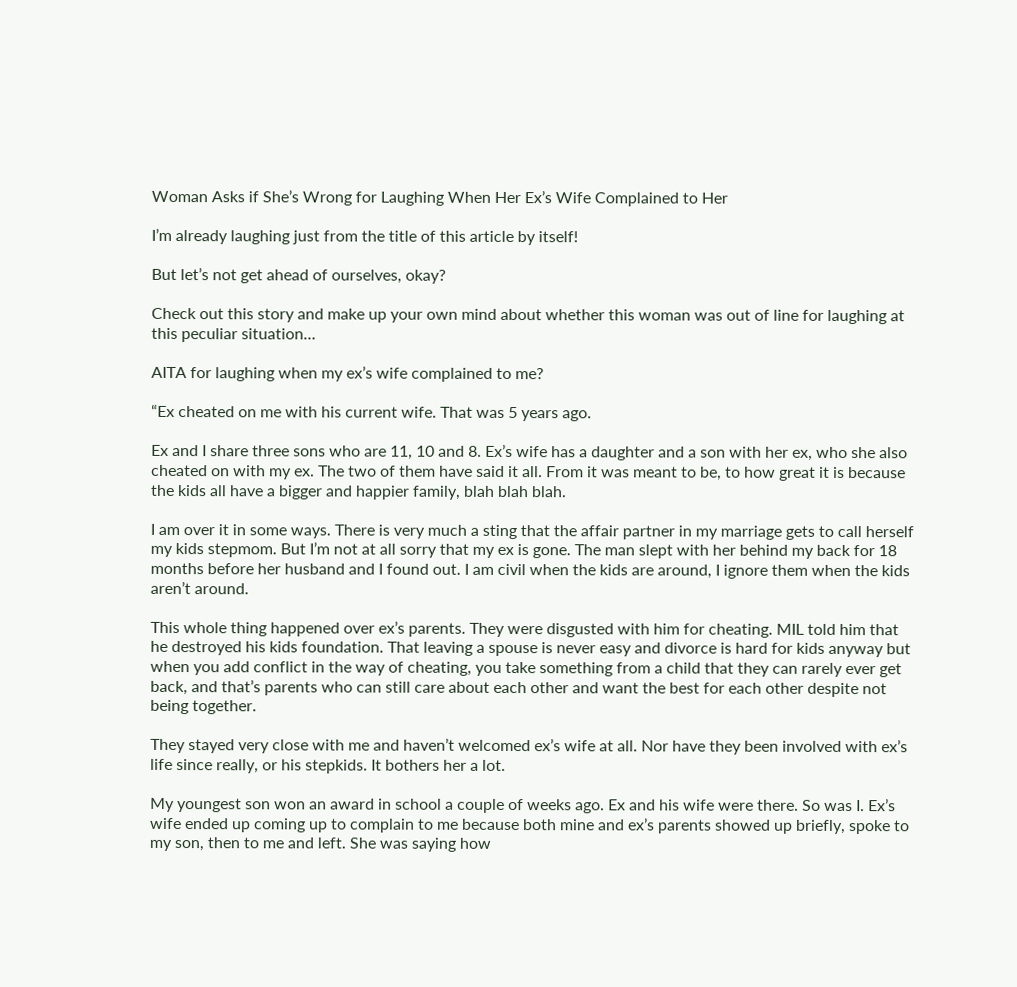Woman Asks if She’s Wrong for Laughing When Her Ex’s Wife Complained to Her

I’m already laughing just from the title of this article by itself!

But let’s not get ahead of ourselves, okay?

Check out this story and make up your own mind about whether this woman was out of line for laughing at this peculiar situation…

AITA for laughing when my ex’s wife complained to me?

“Ex cheated on me with his current wife. That was 5 years ago.

Ex and I share three sons who are 11, 10 and 8. Ex’s wife has a daughter and a son with her ex, who she also cheated on with my ex. The two of them have said it all. From it was meant to be, to how great it is because the kids all have a bigger and happier family, blah blah blah.

I am over it in some ways. There is very much a sting that the affair partner in my marriage gets to call herself my kids stepmom. But I’m not at all sorry that my ex is gone. The man slept with her behind my back for 18 months before her husband and I found out. I am civil when the kids are around, I ignore them when the kids aren’t around.

This whole thing happened over ex’s parents. They were disgusted with him for cheating. MIL told him that he destroyed his kids foundation. That leaving a spouse is never easy and divorce is hard for kids anyway but when you add conflict in the way of cheating, you take something from a child that they can rarely ever get back, and that’s parents who can still care about each other and want the best for each other despite not being together.

They stayed very close with me and haven’t welcomed ex’s wife at all. Nor have they been involved with ex’s life since really, or his stepkids. It bothers her a lot.

My youngest son won an award in school a couple of weeks ago. Ex and his wife were there. So was I. Ex’s wife ended up coming up to complain to me because both mine and ex’s parents showed up briefly, spoke to my son, then to me and left. She was saying how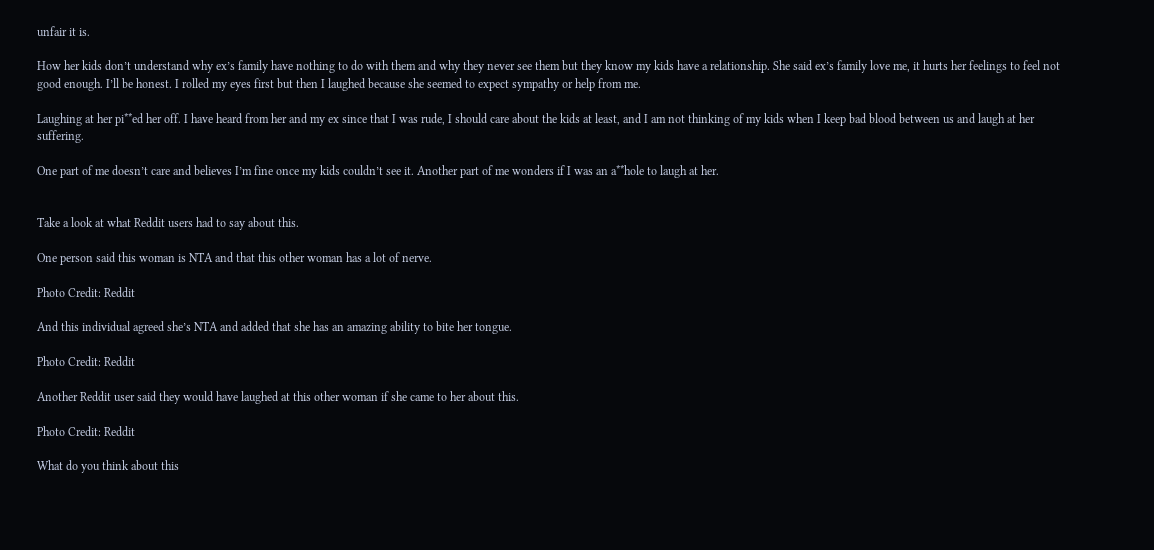unfair it is.

How her kids don’t understand why ex’s family have nothing to do with them and why they never see them but they know my kids have a relationship. She said ex’s family love me, it hurts her feelings to feel not good enough. I’ll be honest. I rolled my eyes first but then I laughed because she seemed to expect sympathy or help from me.

Laughing at her pi**ed her off. I have heard from her and my ex since that I was rude, I should care about the kids at least, and I am not thinking of my kids when I keep bad blood between us and laugh at her suffering.

One part of me doesn’t care and believes I’m fine once my kids couldn’t see it. Another part of me wonders if I was an a**hole to laugh at her.


Take a look at what Reddit users had to say about this.

One person said this woman is NTA and that this other woman has a lot of nerve.

Photo Credit: Reddit

And this individual agreed she’s NTA and added that she has an amazing ability to bite her tongue.

Photo Credit: Reddit

Another Reddit user said they would have laughed at this other woman if she came to her about this.

Photo Credit: Reddit

What do you think about this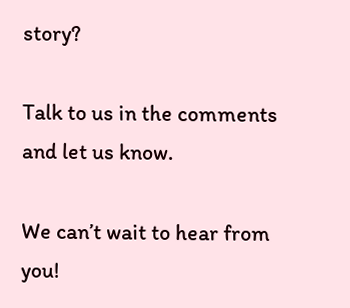story?

Talk to us in the comments and let us know.

We can’t wait to hear from you!